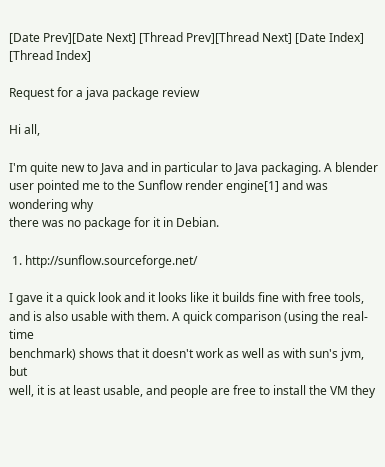[Date Prev][Date Next] [Thread Prev][Thread Next] [Date Index] [Thread Index]

Request for a java package review

Hi all,

I'm quite new to Java and in particular to Java packaging. A blender
user pointed me to the Sunflow render engine[1] and was wondering why
there was no package for it in Debian.

 1. http://sunflow.sourceforge.net/

I gave it a quick look and it looks like it builds fine with free tools,
and is also usable with them. A quick comparison (using the real-time
benchmark) shows that it doesn't work as well as with sun's jvm, but
well, it is at least usable, and people are free to install the VM they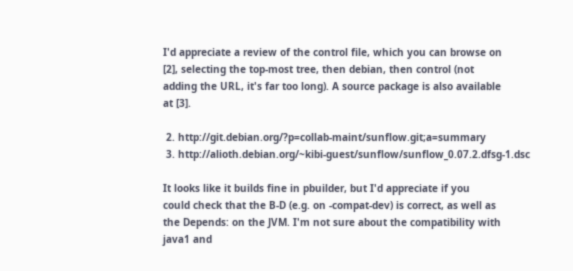I'd appreciate a review of the control file, which you can browse on
[2], selecting the top-most tree, then debian, then control (not
adding the URL, it's far too long). A source package is also available
at [3].

 2. http://git.debian.org/?p=collab-maint/sunflow.git;a=summary
 3. http://alioth.debian.org/~kibi-guest/sunflow/sunflow_0.07.2.dfsg-1.dsc

It looks like it builds fine in pbuilder, but I'd appreciate if you
could check that the B-D (e.g. on -compat-dev) is correct, as well as
the Depends: on the JVM. I'm not sure about the compatibility with
java1 and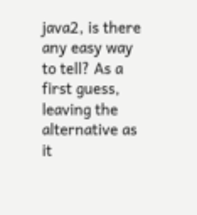java2, is there any easy way to tell? As a first guess,
leaving the alternative as it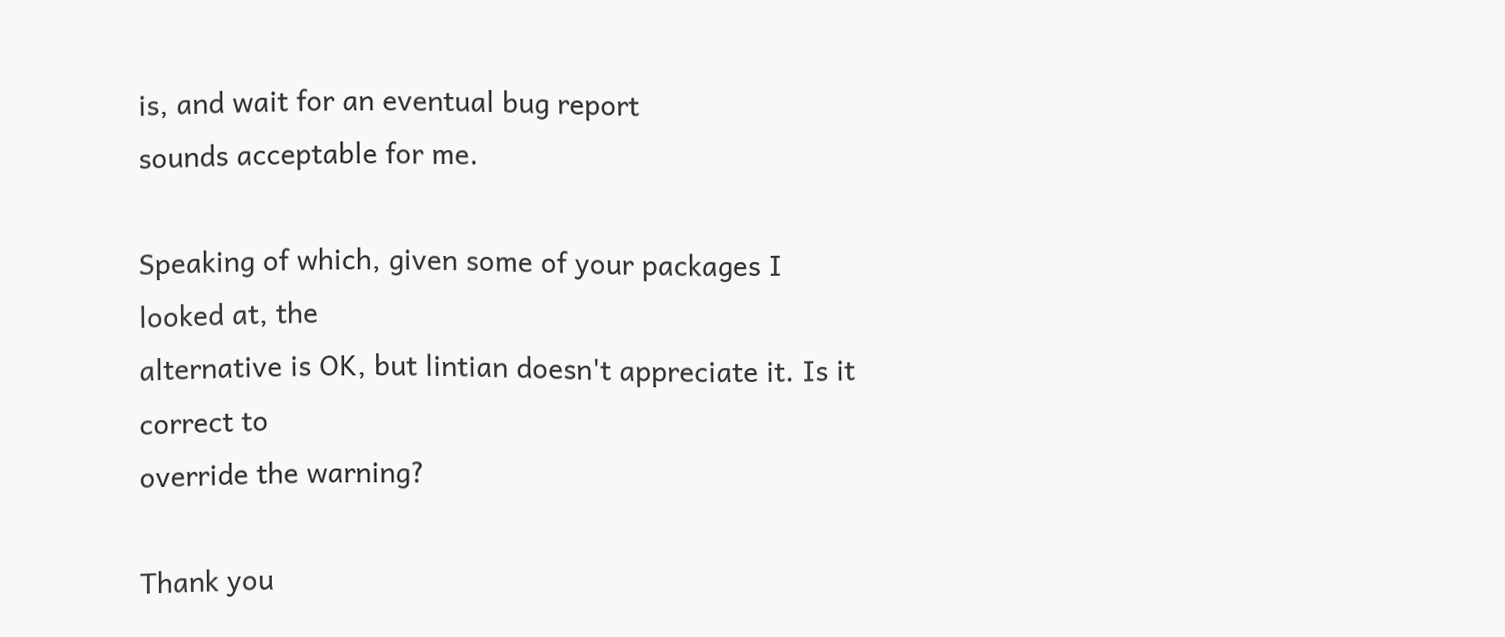is, and wait for an eventual bug report
sounds acceptable for me.

Speaking of which, given some of your packages I looked at, the
alternative is OK, but lintian doesn't appreciate it. Is it correct to
override the warning?

Thank you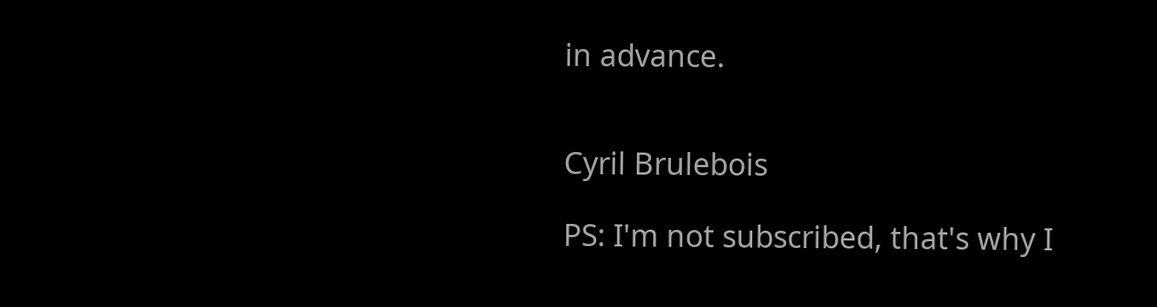in advance.


Cyril Brulebois

PS: I'm not subscribed, that's why I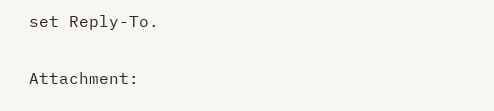set Reply-To.

Attachment: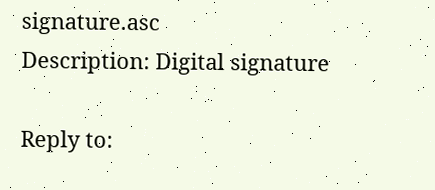signature.asc
Description: Digital signature

Reply to: